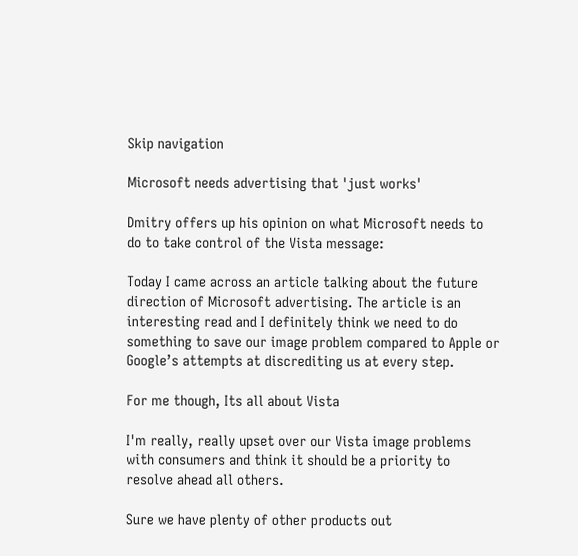Skip navigation

Microsoft needs advertising that 'just works'

Dmitry offers up his opinion on what Microsoft needs to do to take control of the Vista message:

Today I came across an article talking about the future direction of Microsoft advertising. The article is an interesting read and I definitely think we need to do something to save our image problem compared to Apple or Google’s attempts at discrediting us at every step.

For me though, Its all about Vista

I'm really, really upset over our Vista image problems with consumers and think it should be a priority to resolve ahead all others.

Sure we have plenty of other products out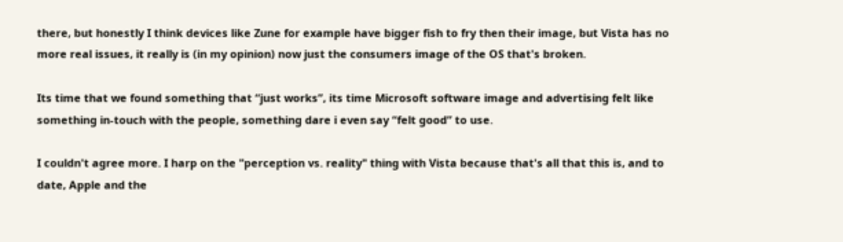there, but honestly I think devices like Zune for example have bigger fish to fry then their image, but Vista has no more real issues, it really is (in my opinion) now just the consumers image of the OS that's broken.

Its time that we found something that “just works”, its time Microsoft software image and advertising felt like something in-touch with the people, something dare i even say “felt good” to use.

I couldn't agree more. I harp on the "perception vs. reality" thing with Vista because that's all that this is, and to date, Apple and the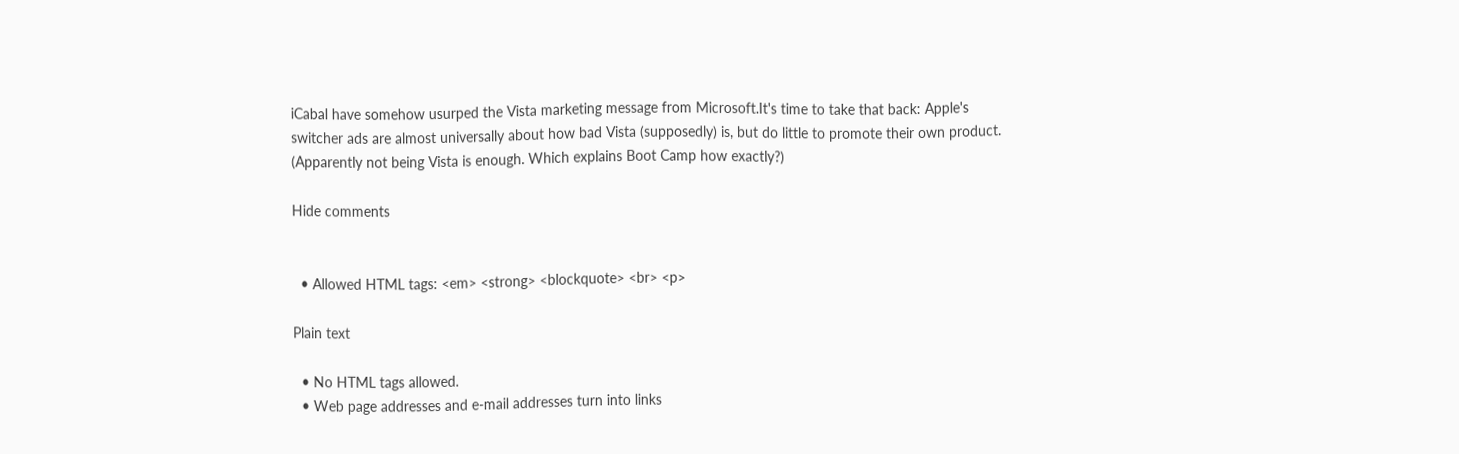iCabal have somehow usurped the Vista marketing message from Microsoft.It's time to take that back: Apple's switcher ads are almost universally about how bad Vista (supposedly) is, but do little to promote their own product. (Apparently not being Vista is enough. Which explains Boot Camp how exactly?)

Hide comments


  • Allowed HTML tags: <em> <strong> <blockquote> <br> <p>

Plain text

  • No HTML tags allowed.
  • Web page addresses and e-mail addresses turn into links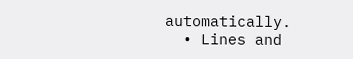automatically.
  • Lines and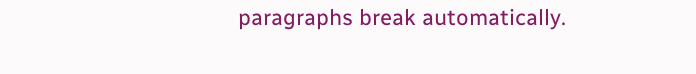paragraphs break automatically.